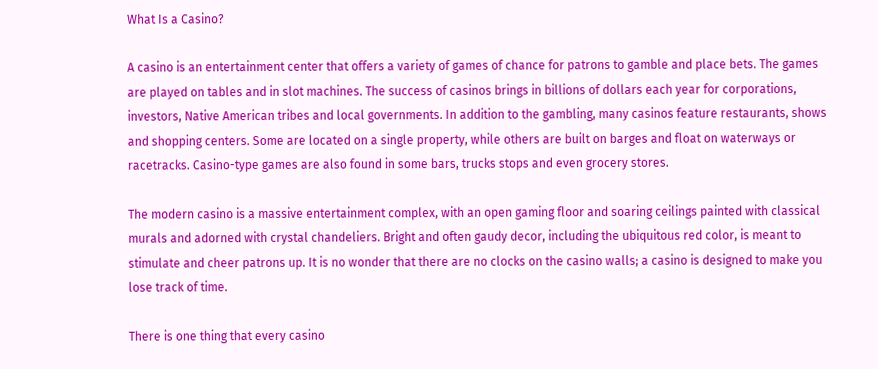What Is a Casino?

A casino is an entertainment center that offers a variety of games of chance for patrons to gamble and place bets. The games are played on tables and in slot machines. The success of casinos brings in billions of dollars each year for corporations, investors, Native American tribes and local governments. In addition to the gambling, many casinos feature restaurants, shows and shopping centers. Some are located on a single property, while others are built on barges and float on waterways or racetracks. Casino-type games are also found in some bars, trucks stops and even grocery stores.

The modern casino is a massive entertainment complex, with an open gaming floor and soaring ceilings painted with classical murals and adorned with crystal chandeliers. Bright and often gaudy decor, including the ubiquitous red color, is meant to stimulate and cheer patrons up. It is no wonder that there are no clocks on the casino walls; a casino is designed to make you lose track of time.

There is one thing that every casino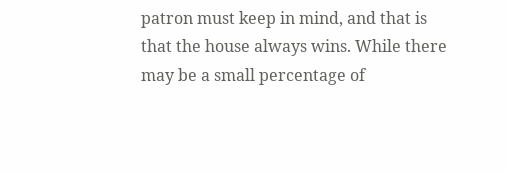patron must keep in mind, and that is that the house always wins. While there may be a small percentage of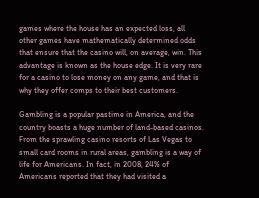games where the house has an expected loss, all other games have mathematically determined odds that ensure that the casino will, on average, win. This advantage is known as the house edge. It is very rare for a casino to lose money on any game, and that is why they offer comps to their best customers.

Gambling is a popular pastime in America, and the country boasts a huge number of land-based casinos. From the sprawling casino resorts of Las Vegas to small card rooms in rural areas, gambling is a way of life for Americans. In fact, in 2008, 24% of Americans reported that they had visited a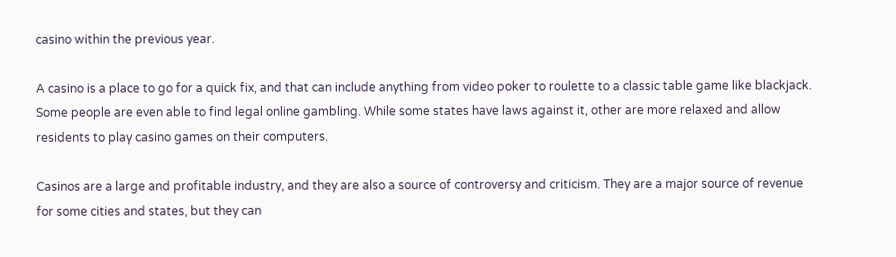casino within the previous year.

A casino is a place to go for a quick fix, and that can include anything from video poker to roulette to a classic table game like blackjack. Some people are even able to find legal online gambling. While some states have laws against it, other are more relaxed and allow residents to play casino games on their computers.

Casinos are a large and profitable industry, and they are also a source of controversy and criticism. They are a major source of revenue for some cities and states, but they can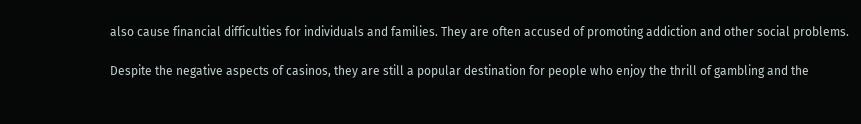also cause financial difficulties for individuals and families. They are often accused of promoting addiction and other social problems.

Despite the negative aspects of casinos, they are still a popular destination for people who enjoy the thrill of gambling and the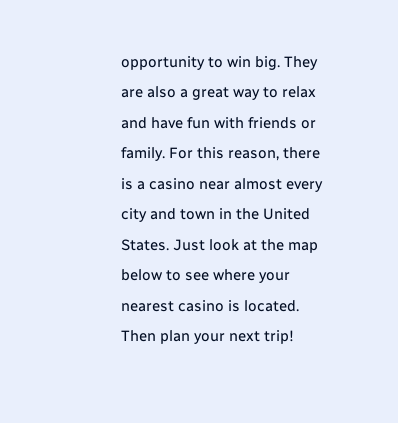opportunity to win big. They are also a great way to relax and have fun with friends or family. For this reason, there is a casino near almost every city and town in the United States. Just look at the map below to see where your nearest casino is located. Then plan your next trip!